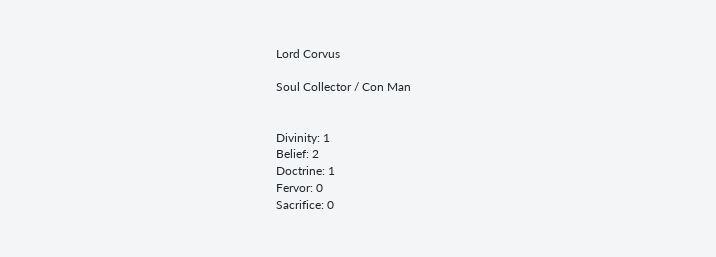Lord Corvus

Soul Collector / Con Man


Divinity: 1
Belief: 2
Doctrine: 1
Fervor: 0
Sacrifice: 0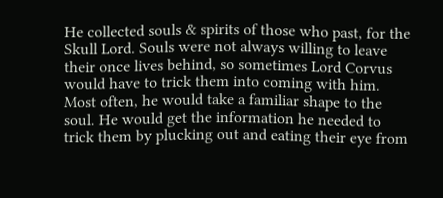He collected souls & spirits of those who past, for the Skull Lord. Souls were not always willing to leave their once lives behind, so sometimes Lord Corvus would have to trick them into coming with him. Most often, he would take a familiar shape to the soul. He would get the information he needed to trick them by plucking out and eating their eye from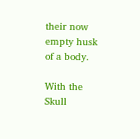their now empty husk of a body.

With the Skull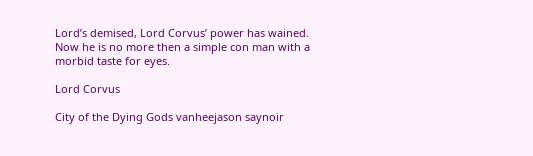Lord’s demised, Lord Corvus’ power has wained. Now he is no more then a simple con man with a morbid taste for eyes.

Lord Corvus

City of the Dying Gods vanheejason saynoir